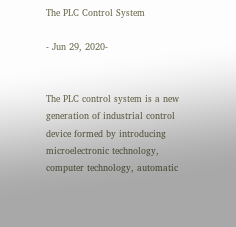The PLC Control System

- Jun 29, 2020-


The PLC control system is a new generation of industrial control device formed by introducing microelectronic technology, computer technology, automatic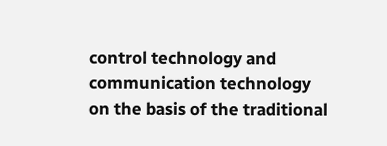control technology and communication technology on the basis of the traditional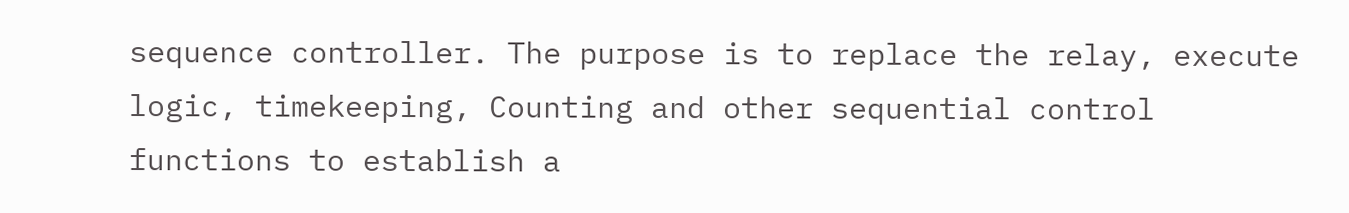sequence controller. The purpose is to replace the relay, execute logic, timekeeping, Counting and other sequential control functions to establish a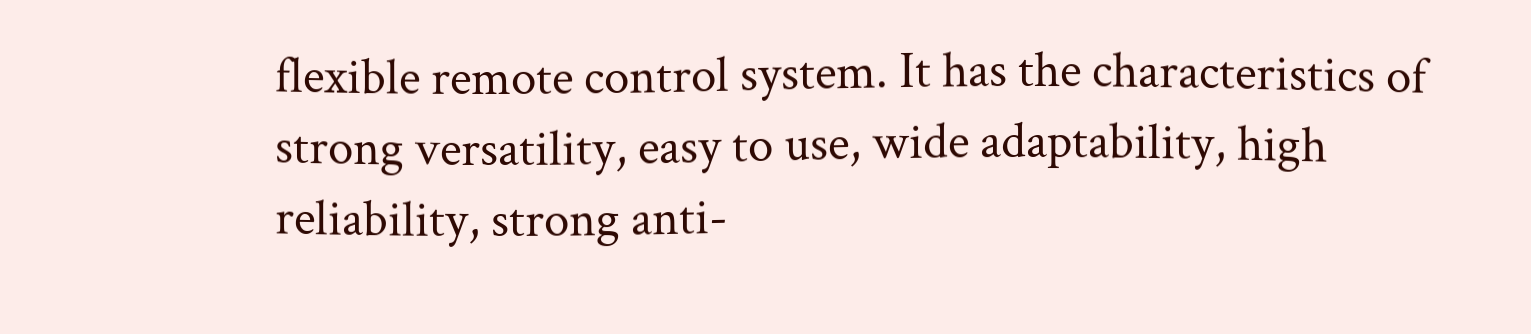flexible remote control system. It has the characteristics of strong versatility, easy to use, wide adaptability, high reliability, strong anti-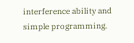interference ability and simple programming.